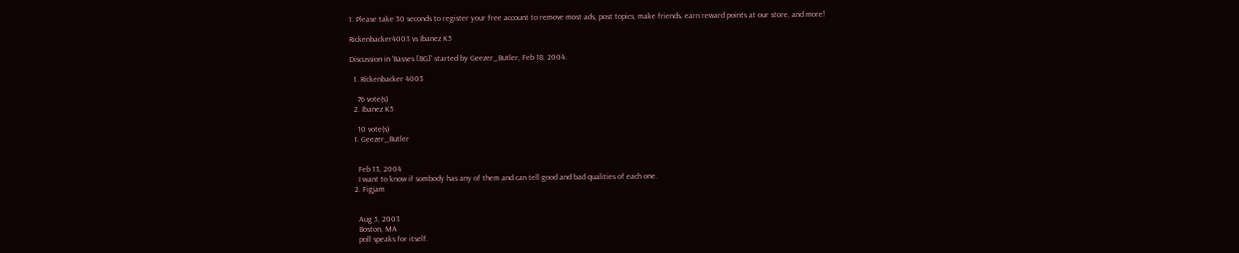1. Please take 30 seconds to register your free account to remove most ads, post topics, make friends, earn reward points at our store, and more!

Rickenbacker4003 vs Ibanez K5

Discussion in 'Basses [BG]' started by Geezer_Butler, Feb 18, 2004.

  1. Rickenbacker 4003

    76 vote(s)
  2. Ibanez K5

    10 vote(s)
  1. Geezer_Butler


    Feb 13, 2004
    I want to know if sombody has any of them and can tell good and bad qualities of each one.
  2. Figjam


    Aug 5, 2003
    Boston, MA
    poll speaks for itself.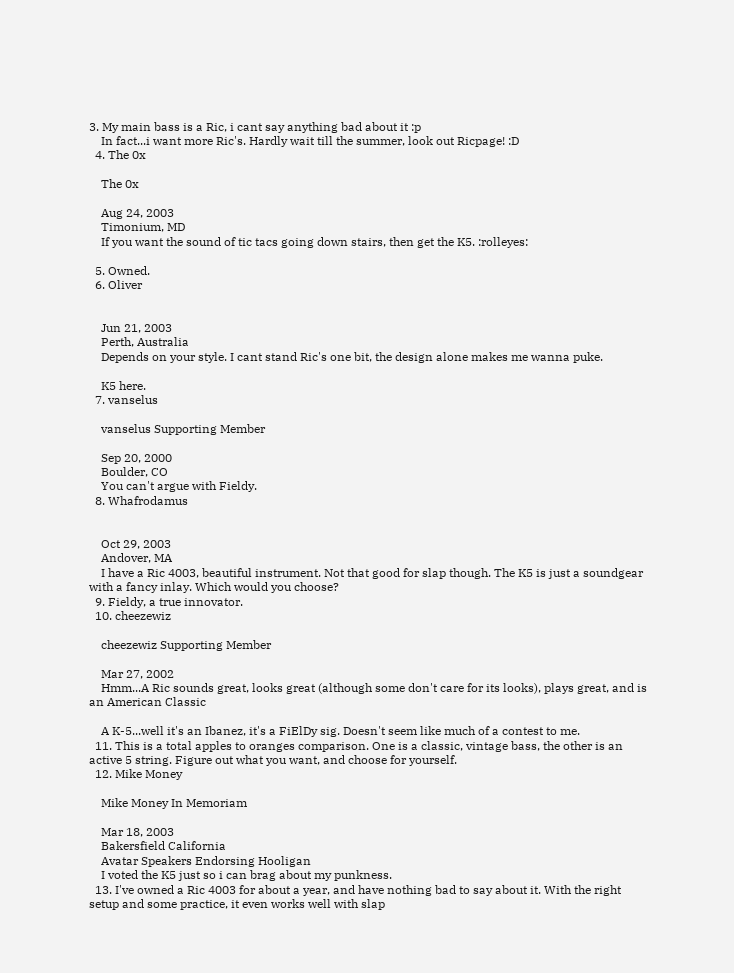3. My main bass is a Ric, i cant say anything bad about it :p
    In fact...i want more Ric's. Hardly wait till the summer, look out Ricpage! :D
  4. The 0x

    The 0x

    Aug 24, 2003
    Timonium, MD
    If you want the sound of tic tacs going down stairs, then get the K5. :rolleyes:

  5. Owned.
  6. Oliver


    Jun 21, 2003
    Perth, Australia
    Depends on your style. I cant stand Ric's one bit, the design alone makes me wanna puke.

    K5 here.
  7. vanselus

    vanselus Supporting Member

    Sep 20, 2000
    Boulder, CO
    You can't argue with Fieldy.
  8. Whafrodamus


    Oct 29, 2003
    Andover, MA
    I have a Ric 4003, beautiful instrument. Not that good for slap though. The K5 is just a soundgear with a fancy inlay. Which would you choose?
  9. Fieldy, a true innovator.
  10. cheezewiz

    cheezewiz Supporting Member

    Mar 27, 2002
    Hmm...A Ric sounds great, looks great (although some don't care for its looks), plays great, and is an American Classic

    A K-5...well it's an Ibanez, it's a FiElDy sig. Doesn't seem like much of a contest to me.
  11. This is a total apples to oranges comparison. One is a classic, vintage bass, the other is an active 5 string. Figure out what you want, and choose for yourself.
  12. Mike Money

    Mike Money In Memoriam

    Mar 18, 2003
    Bakersfield California
    Avatar Speakers Endorsing Hooligan
    I voted the K5 just so i can brag about my punkness.
  13. I've owned a Ric 4003 for about a year, and have nothing bad to say about it. With the right setup and some practice, it even works well with slap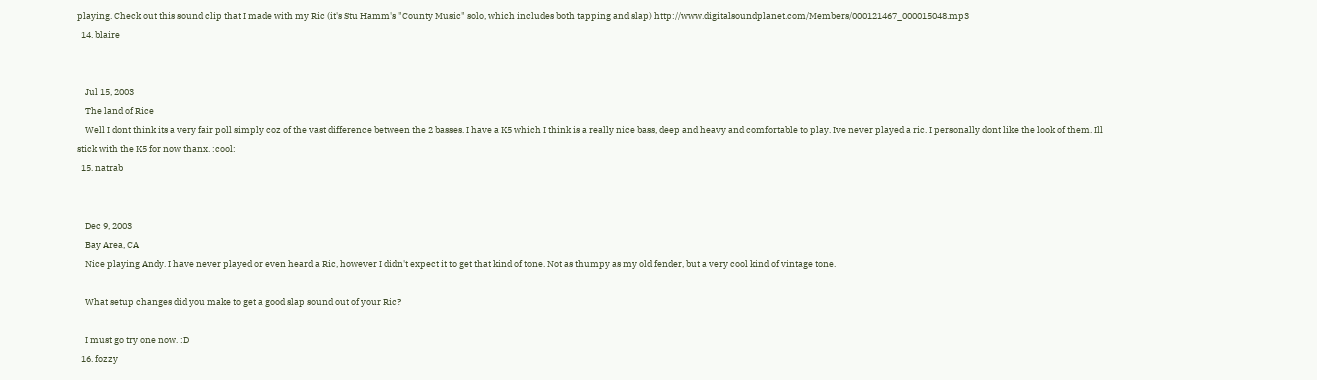playing. Check out this sound clip that I made with my Ric (it's Stu Hamm's "County Music" solo, which includes both tapping and slap) http://www.digitalsoundplanet.com/Members/000121467_000015048.mp3
  14. blaire


    Jul 15, 2003
    The land of Rice
    Well I dont think its a very fair poll simply coz of the vast difference between the 2 basses. I have a K5 which I think is a really nice bass, deep and heavy and comfortable to play. Ive never played a ric. I personally dont like the look of them. Ill stick with the K5 for now thanx. :cool:
  15. natrab


    Dec 9, 2003
    Bay Area, CA
    Nice playing Andy. I have never played or even heard a Ric, however I didn't expect it to get that kind of tone. Not as thumpy as my old fender, but a very cool kind of vintage tone.

    What setup changes did you make to get a good slap sound out of your Ric?

    I must go try one now. :D
  16. fozzy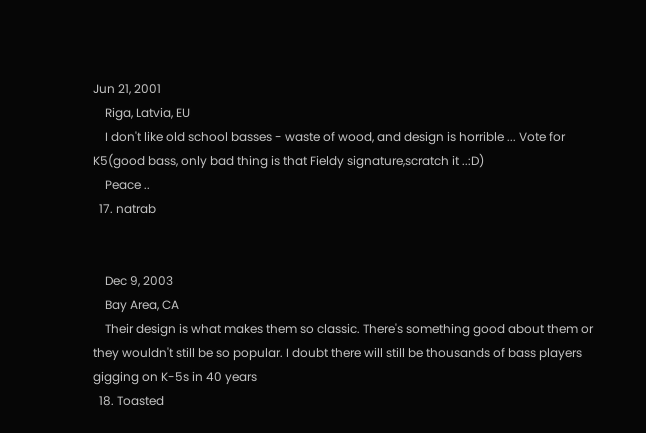Jun 21, 2001
    Riga, Latvia, EU
    I don't like old school basses - waste of wood, and design is horrible ... Vote for K5(good bass, only bad thing is that Fieldy signature,scratch it ..:D)
    Peace ..
  17. natrab


    Dec 9, 2003
    Bay Area, CA
    Their design is what makes them so classic. There's something good about them or they wouldn't still be so popular. I doubt there will still be thousands of bass players gigging on K-5s in 40 years
  18. Toasted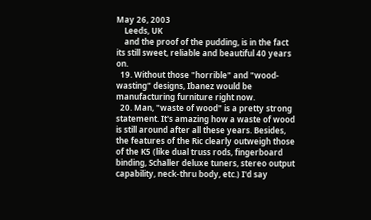May 26, 2003
    Leeds, UK
    and the proof of the pudding, is in the fact its still sweet, reliable and beautiful 40 years on.
  19. Without those "horrible" and "wood-wasting" designs, Ibanez would be manufacturing furniture right now.
  20. Man, "waste of wood" is a pretty strong statement. It's amazing how a waste of wood is still around after all these years. Besides, the features of the Ric clearly outweigh those of the K5 (like dual truss rods, fingerboard binding, Schaller deluxe tuners, stereo output capability, neck-thru body, etc.) I'd say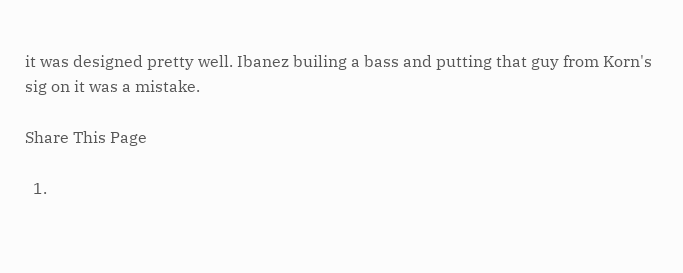it was designed pretty well. Ibanez builing a bass and putting that guy from Korn's sig on it was a mistake.

Share This Page

  1.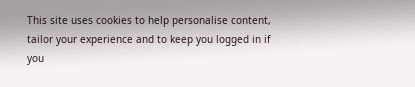This site uses cookies to help personalise content, tailor your experience and to keep you logged in if you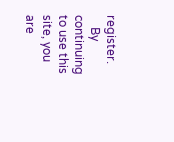register.
    By continuing to use this site, you are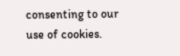consenting to our use of cookies.